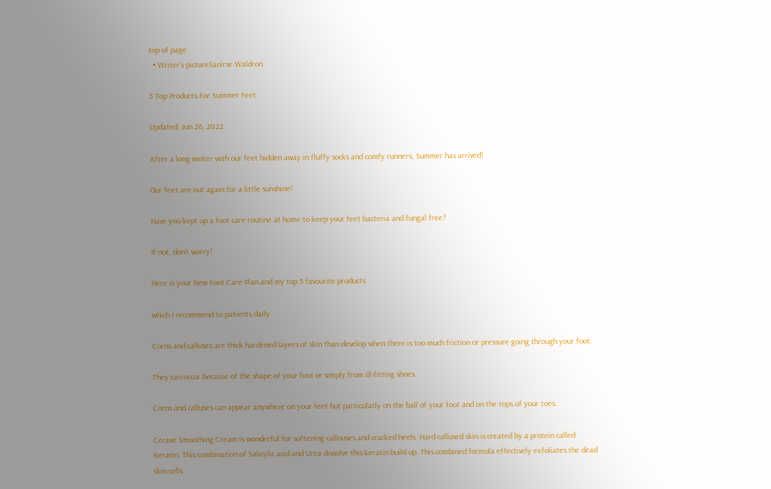top of page
  • Writer's pictureSaoirse Waldron

5 Top Products For Summer Feet

Updated: Jun 26, 2022

After a long winter with our feet hidden away in fluffy socks and comfy runners, Summer has arrived!

Our feet are out again for a little sunshine!

Have you kept up a foot care routine at home to keep your feet bacteria and fungal free?

If not, don’t worry!

Here is your New Foot Care Plan and my top 5 favourite products

which I recommend to patients daily.

Corns and calluses are thick hardened layers of skin than develop when there is too much friction or pressure going through your foot.

They can occur because of the shape of your foot or simply from ill-fitting shoes.

Corns and calluses can appear anywhere on your feet but particularly on the ball of your foot and on the tops of your toes.

Cerave Smoothing Cream is wonderful for softening callouses and cracked heels. Hard callused skin is created by a protein called Keratin. This combination of Salicylic acid and Urea dissolve this keratin build up. This combined formula effectively exfoliates the dead skin cells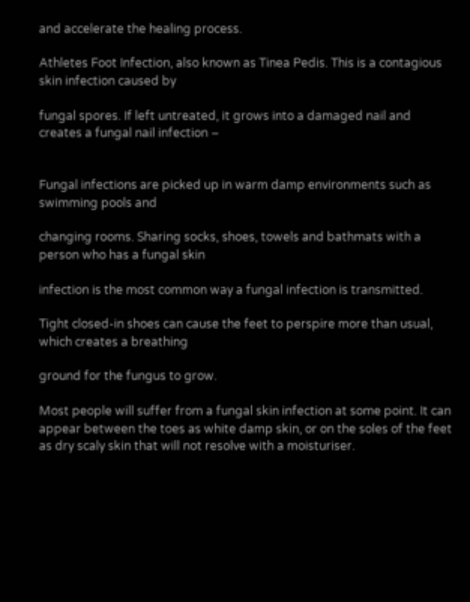and accelerate the healing process.

Athletes Foot Infection, also known as Tinea Pedis. This is a contagious skin infection caused by

fungal spores. If left untreated, it grows into a damaged nail and creates a fungal nail infection –


Fungal infections are picked up in warm damp environments such as swimming pools and

changing rooms. Sharing socks, shoes, towels and bathmats with a person who has a fungal skin

infection is the most common way a fungal infection is transmitted.

Tight closed-in shoes can cause the feet to perspire more than usual, which creates a breathing

ground for the fungus to grow.

Most people will suffer from a fungal skin infection at some point. It can appear between the toes as white damp skin, or on the soles of the feet as dry scaly skin that will not resolve with a moisturiser.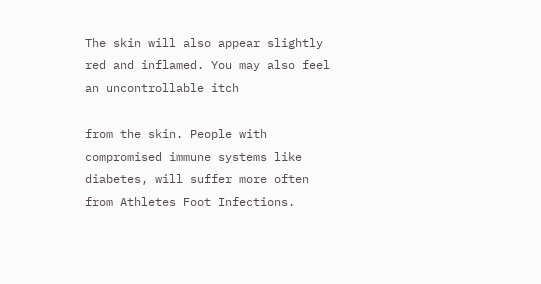The skin will also appear slightly red and inflamed. You may also feel an uncontrollable itch

from the skin. People with compromised immune systems like diabetes, will suffer more often from Athletes Foot Infections.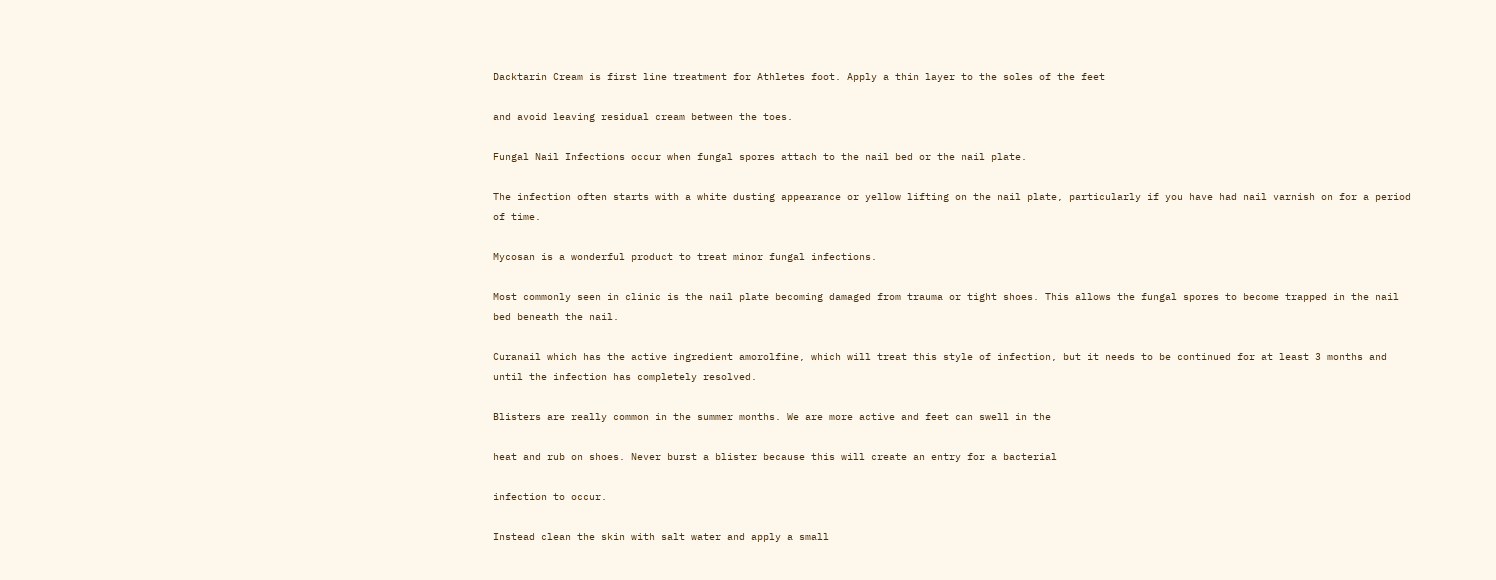Dacktarin Cream is first line treatment for Athletes foot. Apply a thin layer to the soles of the feet

and avoid leaving residual cream between the toes.

Fungal Nail Infections occur when fungal spores attach to the nail bed or the nail plate.

The infection often starts with a white dusting appearance or yellow lifting on the nail plate, particularly if you have had nail varnish on for a period of time.

Mycosan is a wonderful product to treat minor fungal infections.

Most commonly seen in clinic is the nail plate becoming damaged from trauma or tight shoes. This allows the fungal spores to become trapped in the nail bed beneath the nail.

Curanail which has the active ingredient amorolfine, which will treat this style of infection, but it needs to be continued for at least 3 months and until the infection has completely resolved.

Blisters are really common in the summer months. We are more active and feet can swell in the

heat and rub on shoes. Never burst a blister because this will create an entry for a bacterial

infection to occur.

Instead clean the skin with salt water and apply a small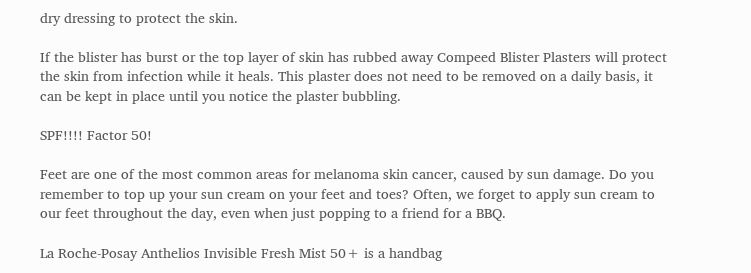dry dressing to protect the skin.

If the blister has burst or the top layer of skin has rubbed away Compeed Blister Plasters will protect the skin from infection while it heals. This plaster does not need to be removed on a daily basis, it can be kept in place until you notice the plaster bubbling.

SPF!!!! Factor 50!

Feet are one of the most common areas for melanoma skin cancer, caused by sun damage. Do you remember to top up your sun cream on your feet and toes? Often, we forget to apply sun cream to our feet throughout the day, even when just popping to a friend for a BBQ.

La Roche-Posay Anthelios Invisible Fresh Mist 50+ is a handbag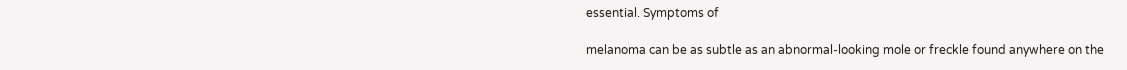essential. Symptoms of

melanoma can be as subtle as an abnormal-looking mole or freckle found anywhere on the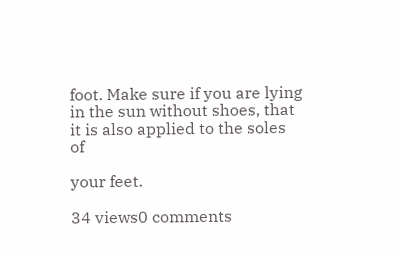foot. Make sure if you are lying in the sun without shoes, that it is also applied to the soles of

your feet.

34 views0 comments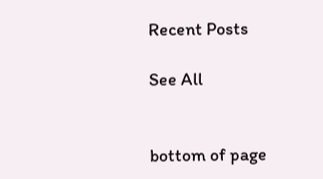Recent Posts

See All


bottom of page